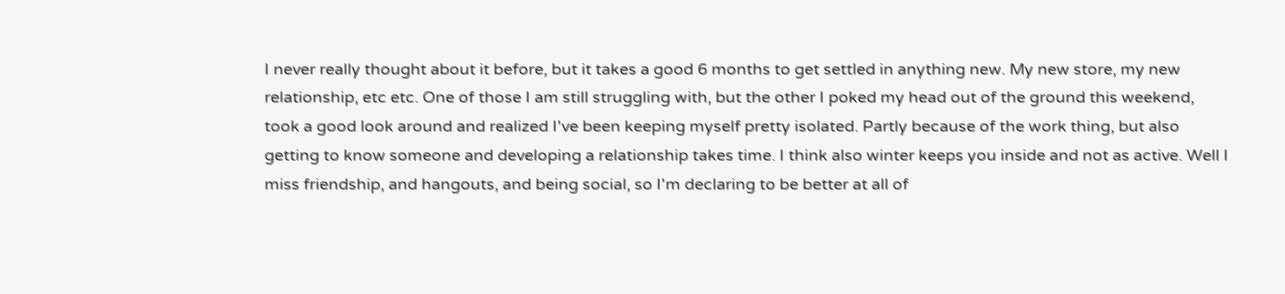I never really thought about it before, but it takes a good 6 months to get settled in anything new. My new store, my new relationship, etc etc. One of those I am still struggling with, but the other I poked my head out of the ground this weekend, took a good look around and realized I've been keeping myself pretty isolated. Partly because of the work thing, but also getting to know someone and developing a relationship takes time. I think also winter keeps you inside and not as active. Well I miss friendship, and hangouts, and being social, so I'm declaring to be better at all of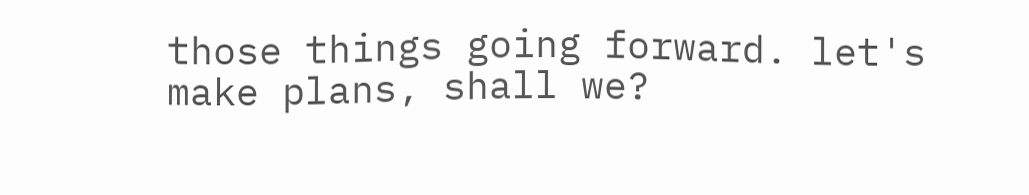those things going forward. let's make plans, shall we?